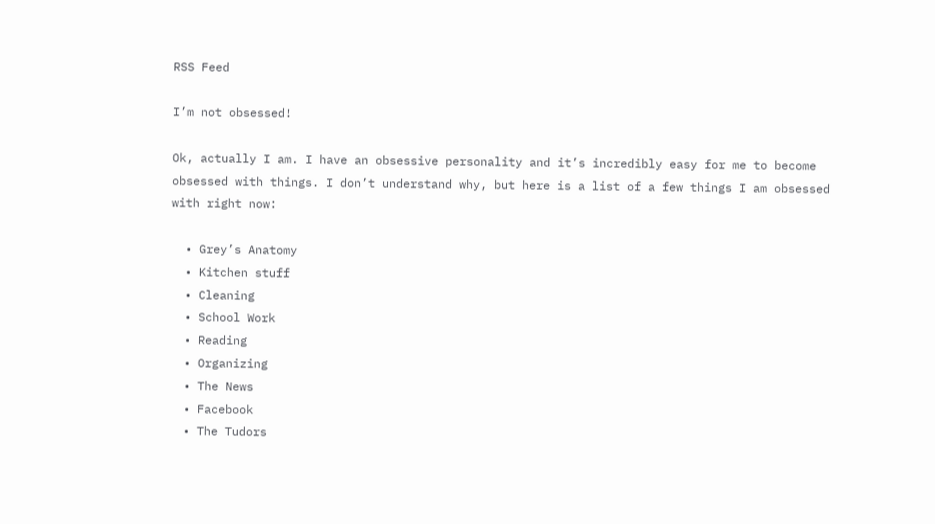RSS Feed

I’m not obsessed!

Ok, actually I am. I have an obsessive personality and it’s incredibly easy for me to become obsessed with things. I don’t understand why, but here is a list of a few things I am obsessed with right now:

  • Grey’s Anatomy
  • Kitchen stuff
  • Cleaning
  • School Work
  • Reading
  • Organizing
  • The News
  • Facebook
  • The Tudors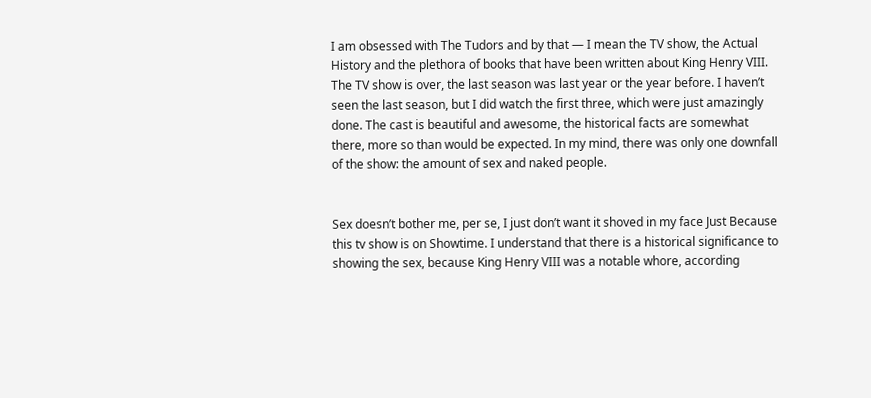I am obsessed with The Tudors and by that — I mean the TV show, the Actual History and the plethora of books that have been written about King Henry VIII. The TV show is over, the last season was last year or the year before. I haven’t seen the last season, but I did watch the first three, which were just amazingly done. The cast is beautiful and awesome, the historical facts are somewhat there, more so than would be expected. In my mind, there was only one downfall of the show: the amount of sex and naked people.


Sex doesn’t bother me, per se, I just don’t want it shoved in my face Just Because this tv show is on Showtime. I understand that there is a historical significance to showing the sex, because King Henry VIII was a notable whore, according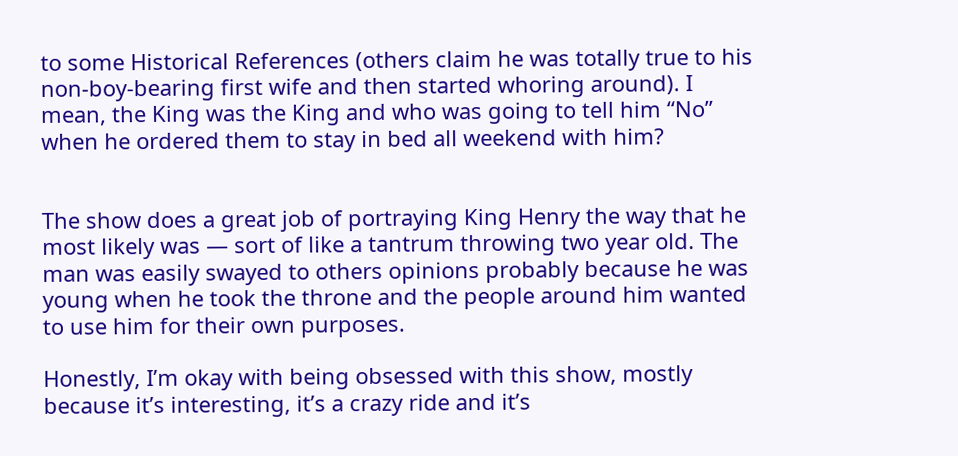to some Historical References (others claim he was totally true to his non-boy-bearing first wife and then started whoring around). I mean, the King was the King and who was going to tell him “No” when he ordered them to stay in bed all weekend with him?


The show does a great job of portraying King Henry the way that he most likely was — sort of like a tantrum throwing two year old. The man was easily swayed to others opinions probably because he was young when he took the throne and the people around him wanted to use him for their own purposes.

Honestly, I’m okay with being obsessed with this show, mostly because it’s interesting, it’s a crazy ride and it’s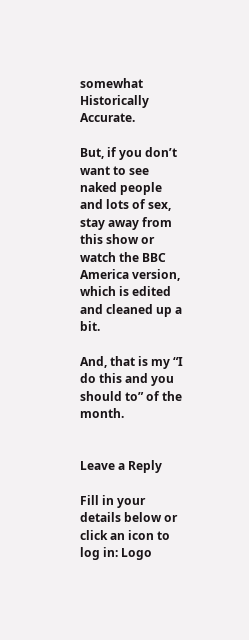somewhat Historically Accurate.

But, if you don’t want to see naked people and lots of sex, stay away from this show or watch the BBC America version, which is edited and cleaned up a bit.

And, that is my “I do this and you should to” of the month.


Leave a Reply

Fill in your details below or click an icon to log in: Logo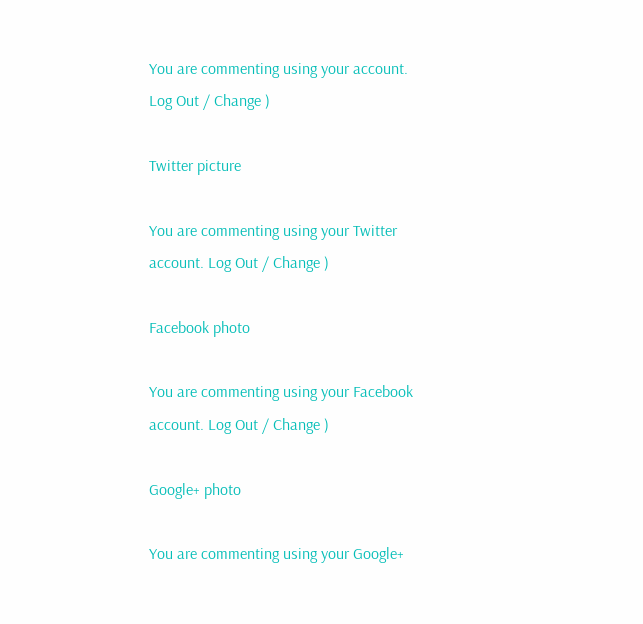You are commenting using your account. Log Out / Change )

Twitter picture

You are commenting using your Twitter account. Log Out / Change )

Facebook photo

You are commenting using your Facebook account. Log Out / Change )

Google+ photo

You are commenting using your Google+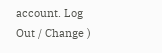account. Log Out / Change )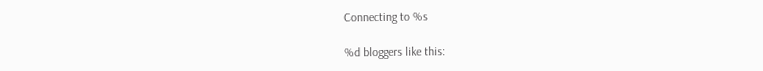Connecting to %s

%d bloggers like this: